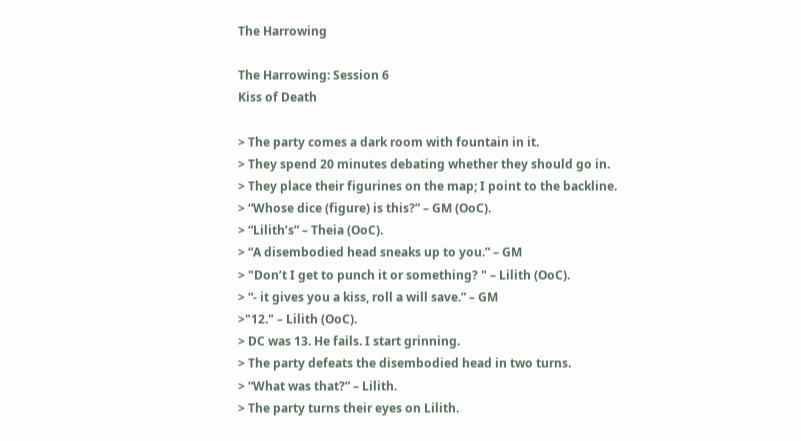The Harrowing

The Harrowing: Session 6
Kiss of Death

> The party comes a dark room with fountain in it.
> They spend 20 minutes debating whether they should go in.
> They place their figurines on the map; I point to the backline.
> “Whose dice (figure) is this?” – GM (OoC).
> “Lilith’s” – Theia (OoC).
> “A disembodied head sneaks up to you.” – GM
> "Don’t I get to punch it or something? " – Lilith (OoC).
> “- it gives you a kiss, roll a will save.” – GM
>"12." – Lilith (OoC).
> DC was 13. He fails. I start grinning.
> The party defeats the disembodied head in two turns.
> “What was that?” – Lilith.
> The party turns their eyes on Lilith.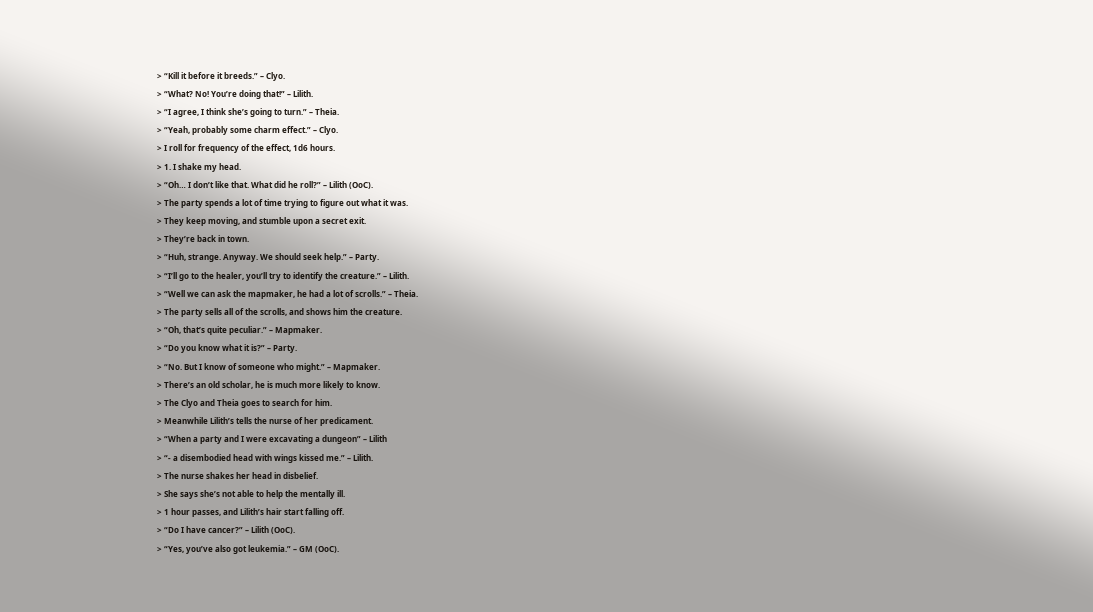> “Kill it before it breeds.” – Clyo.
> “What? No! You’re doing that!” – Lilith.
> “I agree, I think she’s going to turn.” – Theia.
> “Yeah, probably some charm effect.” – Clyo.
> I roll for frequency of the effect, 1d6 hours.
> 1. I shake my head.
> “Oh… I don’t like that. What did he roll?” – Lilith (OoC).
> The party spends a lot of time trying to figure out what it was.
> They keep moving, and stumble upon a secret exit.
> They’re back in town.
> “Huh, strange. Anyway. We should seek help.” – Party.
> “I’ll go to the healer, you’ll try to identify the creature.” – Lilith.
> “Well we can ask the mapmaker, he had a lot of scrolls.” – Theia.
> The party sells all of the scrolls, and shows him the creature.
> “Oh, that’s quite peculiar.” – Mapmaker.
> “Do you know what it is?” – Party.
> “No. But I know of someone who might.” – Mapmaker.
> There’s an old scholar, he is much more likely to know.
> The Clyo and Theia goes to search for him.
> Meanwhile Lilith’s tells the nurse of her predicament.
> “When a party and I were excavating a dungeon” – Lilith
> “- a disembodied head with wings kissed me.” – Lilith.
> The nurse shakes her head in disbelief.
> She says she’s not able to help the mentally ill.
> 1 hour passes, and Lilith’s hair start falling off.
> “Do I have cancer?” – Lilith (OoC).
> “Yes, you’ve also got leukemia.” – GM (OoC).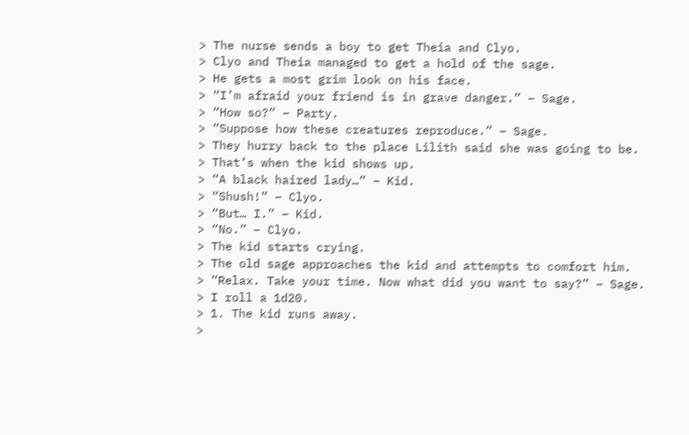> The nurse sends a boy to get Theia and Clyo.
> Clyo and Theia managed to get a hold of the sage.
> He gets a most grim look on his face.
> “I’m afraid your friend is in grave danger.” – Sage.
> “How so?” – Party.
> “Suppose how these creatures reproduce.” – Sage.
> They hurry back to the place Lilith said she was going to be.
> That’s when the kid shows up.
> “A black haired lady…” – Kid.
> “Shush!” – Clyo.
> “But… I.” – Kid.
> “No.” – Clyo.
> The kid starts crying.
> The old sage approaches the kid and attempts to comfort him.
> “Relax. Take your time. Now what did you want to say?” – Sage.
> I roll a 1d20.
> 1. The kid runs away.
>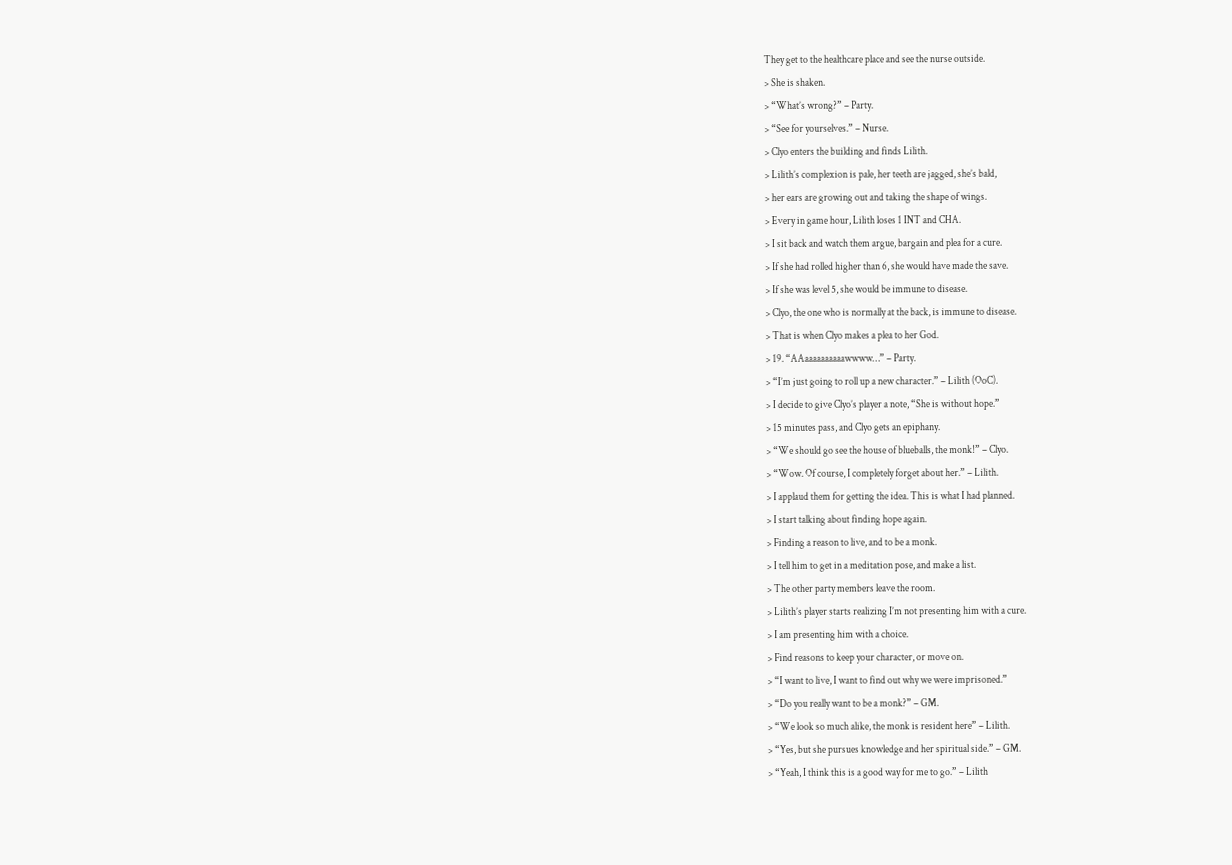They get to the healthcare place and see the nurse outside.
> She is shaken.
> “What’s wrong?” – Party.
> “See for yourselves.” – Nurse.
> Clyo enters the building and finds Lilith.
> Lilith’s complexion is pale, her teeth are jagged, she’s bald,
> her ears are growing out and taking the shape of wings.
> Every in game hour, Lilith loses 1 INT and CHA.
> I sit back and watch them argue, bargain and plea for a cure.
> If she had rolled higher than 6, she would have made the save.
> If she was level 5, she would be immune to disease.
> Clyo, the one who is normally at the back, is immune to disease.
> That is when Clyo makes a plea to her God.
> 19. “AAaaaaaaaaaawwww…” – Party.
> “I’m just going to roll up a new character.” – Lilith (OoC).
> I decide to give Clyo’s player a note, “She is without hope.”
> 15 minutes pass, and Clyo gets an epiphany.
> “We should go see the house of blueballs, the monk!” – Clyo.
> “Wow. Of course, I completely forget about her.” – Lilith.
> I applaud them for getting the idea. This is what I had planned.
> I start talking about finding hope again.
> Finding a reason to live, and to be a monk.
> I tell him to get in a meditation pose, and make a list.
> The other party members leave the room.
> Lilith’s player starts realizing I’m not presenting him with a cure.
> I am presenting him with a choice.
> Find reasons to keep your character, or move on.
> “I want to live, I want to find out why we were imprisoned.”
> “Do you really want to be a monk?” – GM.
> “We look so much alike, the monk is resident here” – Lilith.
> “Yes, but she pursues knowledge and her spiritual side.” – GM.
> “Yeah, I think this is a good way for me to go.” – Lilith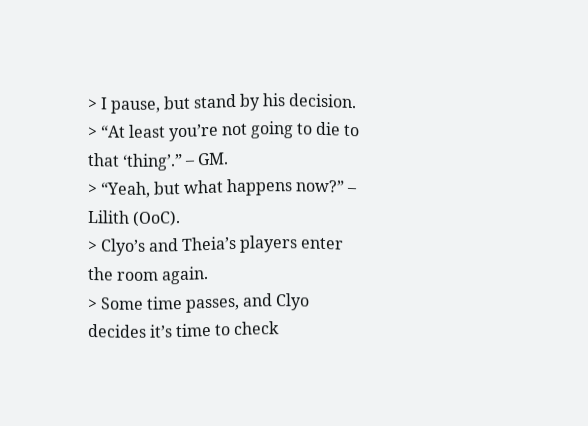> I pause, but stand by his decision.
> “At least you’re not going to die to that ‘thing’.” – GM.
> “Yeah, but what happens now?” – Lilith (OoC).
> Clyo’s and Theia’s players enter the room again.
> Some time passes, and Clyo decides it’s time to check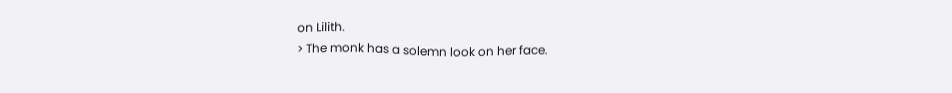on Lilith.
> The monk has a solemn look on her face.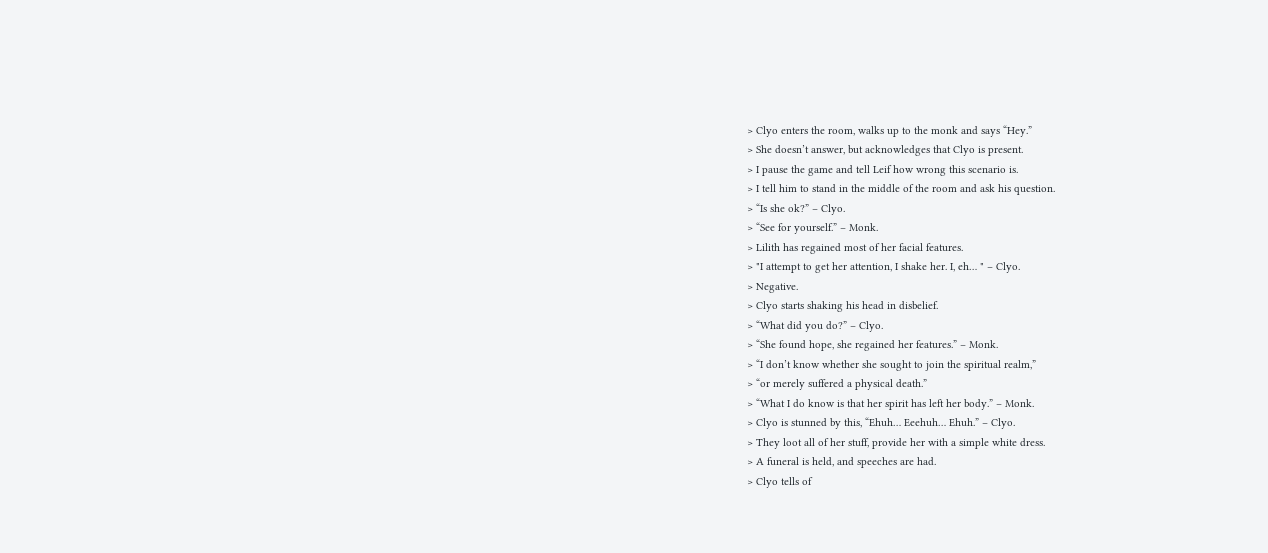> Clyo enters the room, walks up to the monk and says “Hey.”
> She doesn’t answer, but acknowledges that Clyo is present.
> I pause the game and tell Leif how wrong this scenario is.
> I tell him to stand in the middle of the room and ask his question.
> “Is she ok?” – Clyo.
> “See for yourself.” – Monk.
> Lilith has regained most of her facial features.
> "I attempt to get her attention, I shake her. I, eh… " – Clyo.
> Negative.
> Clyo starts shaking his head in disbelief.
> “What did you do?” – Clyo.
> “She found hope, she regained her features.” – Monk.
> “I don’t know whether she sought to join the spiritual realm,”
> “or merely suffered a physical death.”
> “What I do know is that her spirit has left her body.” – Monk.
> Clyo is stunned by this, “Ehuh… Eeehuh… Ehuh.” – Clyo.
> They loot all of her stuff, provide her with a simple white dress.
> A funeral is held, and speeches are had.
> Clyo tells of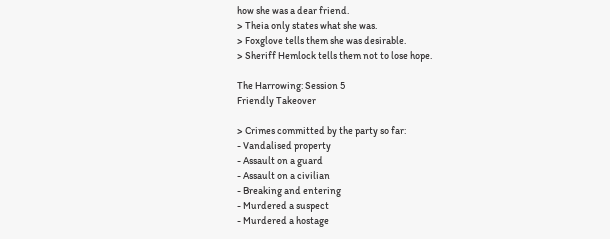how she was a dear friend.
> Theia only states what she was.
> Foxglove tells them she was desirable.
> Sheriff Hemlock tells them not to lose hope.

The Harrowing: Session 5
Friendly Takeover

> Crimes committed by the party so far:
- Vandalised property
- Assault on a guard
- Assault on a civilian
- Breaking and entering
- Murdered a suspect
- Murdered a hostage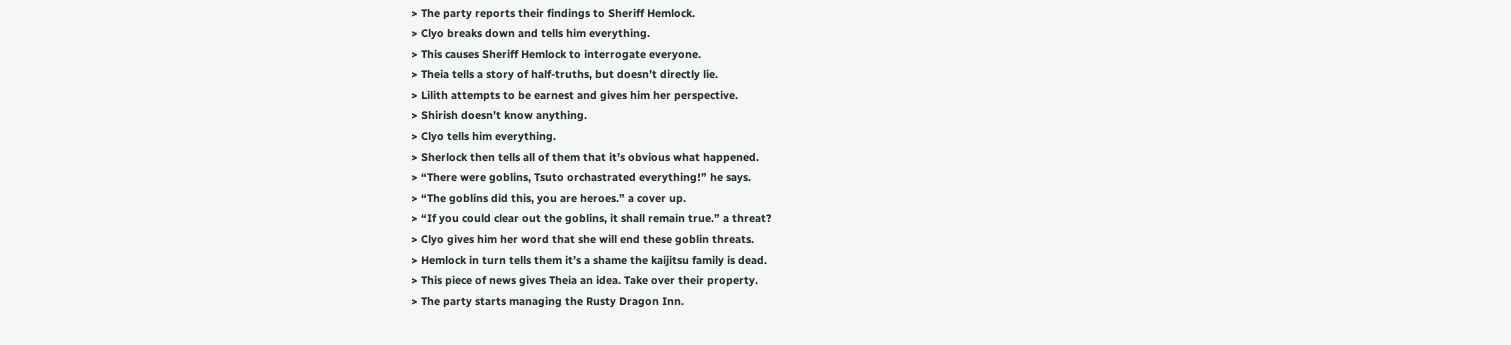> The party reports their findings to Sheriff Hemlock.
> Clyo breaks down and tells him everything.
> This causes Sheriff Hemlock to interrogate everyone.
> Theia tells a story of half-truths, but doesn’t directly lie.
> Lilith attempts to be earnest and gives him her perspective.
> Shirish doesn’t know anything.
> Clyo tells him everything.
> Sherlock then tells all of them that it’s obvious what happened.
> “There were goblins, Tsuto orchastrated everything!” he says.
> “The goblins did this, you are heroes.” a cover up.
> “If you could clear out the goblins, it shall remain true.” a threat?
> Clyo gives him her word that she will end these goblin threats.
> Hemlock in turn tells them it’s a shame the kaijitsu family is dead.
> This piece of news gives Theia an idea. Take over their property.
> The party starts managing the Rusty Dragon Inn.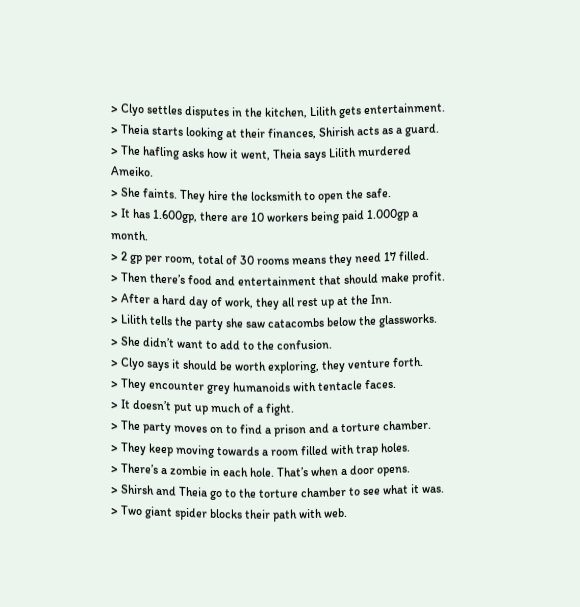> Clyo settles disputes in the kitchen, Lilith gets entertainment.
> Theia starts looking at their finances, Shirish acts as a guard.
> The hafling asks how it went, Theia says Lilith murdered Ameiko.
> She faints. They hire the locksmith to open the safe.
> It has 1.600gp, there are 10 workers being paid 1.000gp a month.
> 2 gp per room, total of 30 rooms means they need 17 filled.
> Then there’s food and entertainment that should make profit.
> After a hard day of work, they all rest up at the Inn.
> Lilith tells the party she saw catacombs below the glassworks.
> She didn’t want to add to the confusion.
> Clyo says it should be worth exploring, they venture forth.
> They encounter grey humanoids with tentacle faces.
> It doesn’t put up much of a fight.
> The party moves on to find a prison and a torture chamber.
> They keep moving towards a room filled with trap holes.
> There’s a zombie in each hole. That’s when a door opens.
> Shirsh and Theia go to the torture chamber to see what it was.
> Two giant spider blocks their path with web.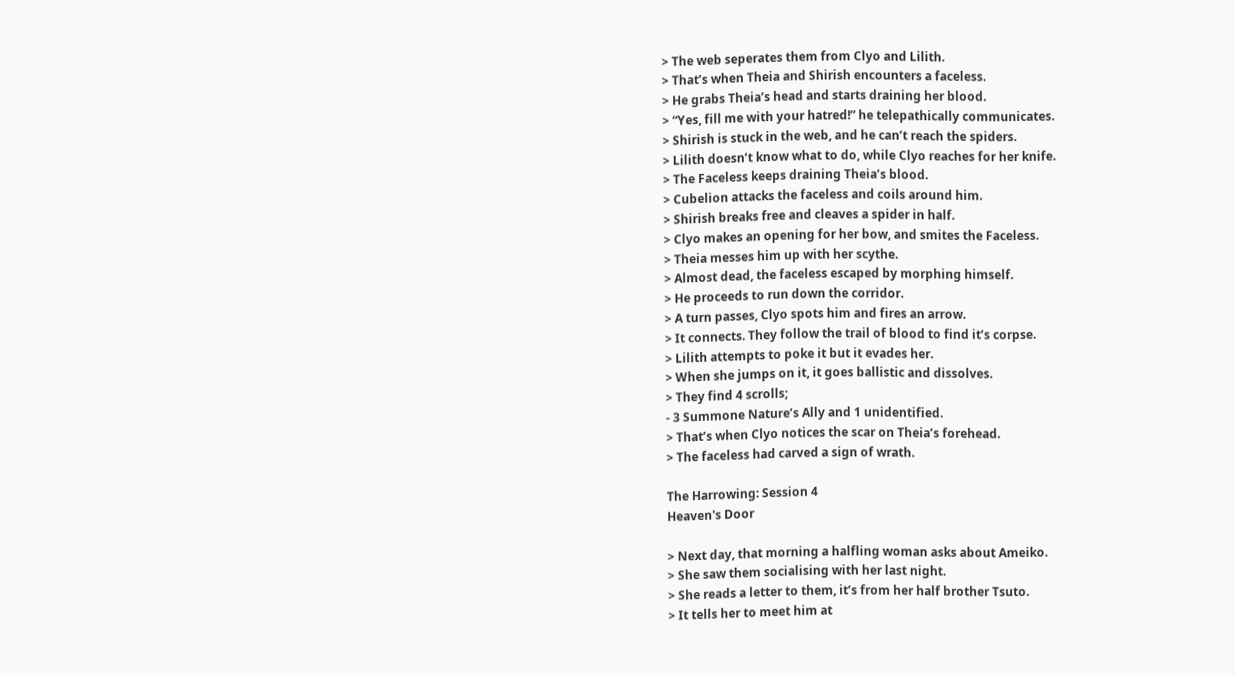> The web seperates them from Clyo and Lilith.
> That’s when Theia and Shirish encounters a faceless.
> He grabs Theia’s head and starts draining her blood.
> “Yes, fill me with your hatred!” he telepathically communicates.
> Shirish is stuck in the web, and he can’t reach the spiders.
> Lilith doesn’t know what to do, while Clyo reaches for her knife.
> The Faceless keeps draining Theia’s blood.
> Cubelion attacks the faceless and coils around him.
> Shirish breaks free and cleaves a spider in half.
> Clyo makes an opening for her bow, and smites the Faceless.
> Theia messes him up with her scythe.
> Almost dead, the faceless escaped by morphing himself.
> He proceeds to run down the corridor.
> A turn passes, Clyo spots him and fires an arrow.
> It connects. They follow the trail of blood to find it’s corpse.
> Lilith attempts to poke it but it evades her.
> When she jumps on it, it goes ballistic and dissolves.
> They find 4 scrolls;
- 3 Summone Nature’s Ally and 1 unidentified.
> That’s when Clyo notices the scar on Theia’s forehead.
> The faceless had carved a sign of wrath.

The Harrowing: Session 4
Heaven's Door

> Next day, that morning a halfling woman asks about Ameiko.
> She saw them socialising with her last night.
> She reads a letter to them, it’s from her half brother Tsuto.
> It tells her to meet him at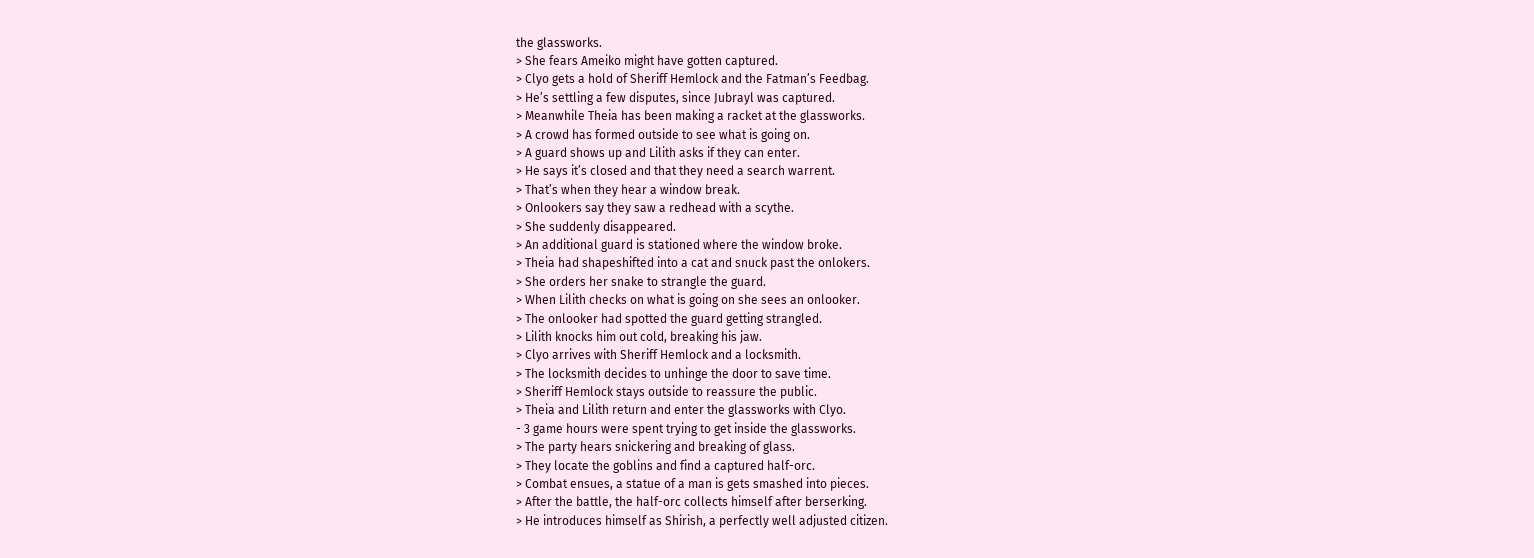the glassworks.
> She fears Ameiko might have gotten captured.
> Clyo gets a hold of Sheriff Hemlock and the Fatman’s Feedbag.
> He’s settling a few disputes, since Jubrayl was captured.
> Meanwhile Theia has been making a racket at the glassworks.
> A crowd has formed outside to see what is going on.
> A guard shows up and Lilith asks if they can enter.
> He says it’s closed and that they need a search warrent.
> That’s when they hear a window break.
> Onlookers say they saw a redhead with a scythe.
> She suddenly disappeared.
> An additional guard is stationed where the window broke.
> Theia had shapeshifted into a cat and snuck past the onlokers.
> She orders her snake to strangle the guard.
> When Lilith checks on what is going on she sees an onlooker.
> The onlooker had spotted the guard getting strangled.
> Lilith knocks him out cold, breaking his jaw.
> Clyo arrives with Sheriff Hemlock and a locksmith.
> The locksmith decides to unhinge the door to save time.
> Sheriff Hemlock stays outside to reassure the public.
> Theia and Lilith return and enter the glassworks with Clyo.
- 3 game hours were spent trying to get inside the glassworks.
> The party hears snickering and breaking of glass.
> They locate the goblins and find a captured half-orc.
> Combat ensues, a statue of a man is gets smashed into pieces.
> After the battle, the half-orc collects himself after berserking.
> He introduces himself as Shirish, a perfectly well adjusted citizen.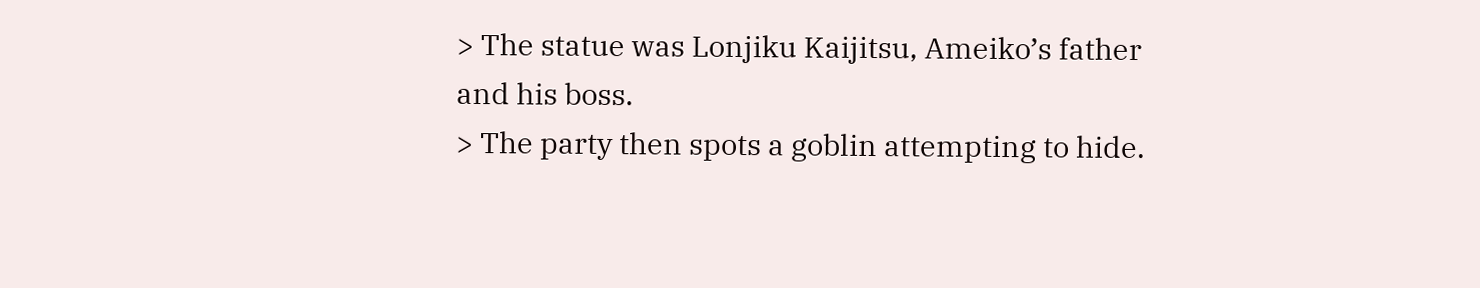> The statue was Lonjiku Kaijitsu, Ameiko’s father and his boss.
> The party then spots a goblin attempting to hide.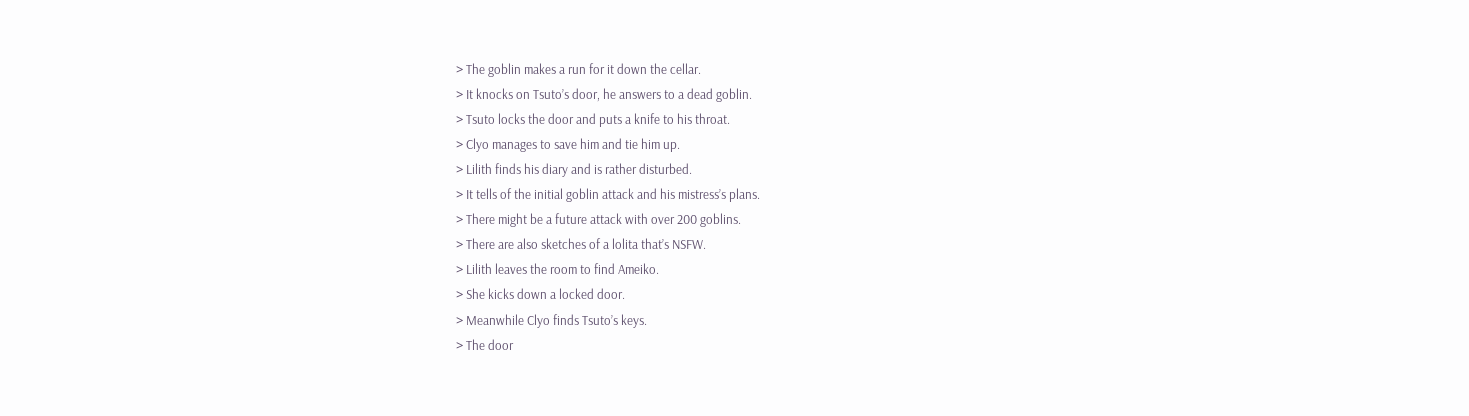> The goblin makes a run for it down the cellar.
> It knocks on Tsuto’s door, he answers to a dead goblin.
> Tsuto locks the door and puts a knife to his throat.
> Clyo manages to save him and tie him up.
> Lilith finds his diary and is rather disturbed.
> It tells of the initial goblin attack and his mistress’s plans.
> There might be a future attack with over 200 goblins.
> There are also sketches of a lolita that’s NSFW.
> Lilith leaves the room to find Ameiko.
> She kicks down a locked door.
> Meanwhile Clyo finds Tsuto’s keys.
> The door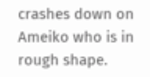crashes down on Ameiko who is in rough shape.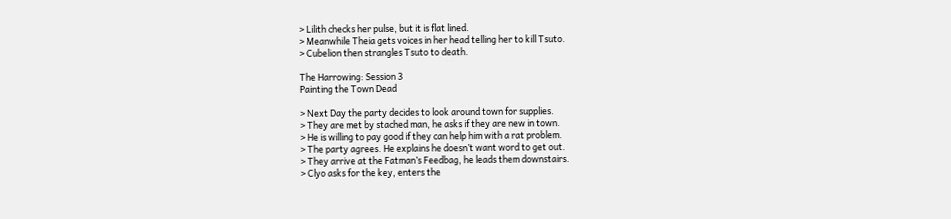> Lilith checks her pulse, but it is flat lined.
> Meanwhile Theia gets voices in her head telling her to kill Tsuto.
> Cubelion then strangles Tsuto to death.

The Harrowing: Session 3
Painting the Town Dead

> Next Day the party decides to look around town for supplies.
> They are met by stached man, he asks if they are new in town.
> He is willing to pay good if they can help him with a rat problem.
> The party agrees. He explains he doesn’t want word to get out.
> They arrive at the Fatman’s Feedbag, he leads them downstairs.
> Clyo asks for the key, enters the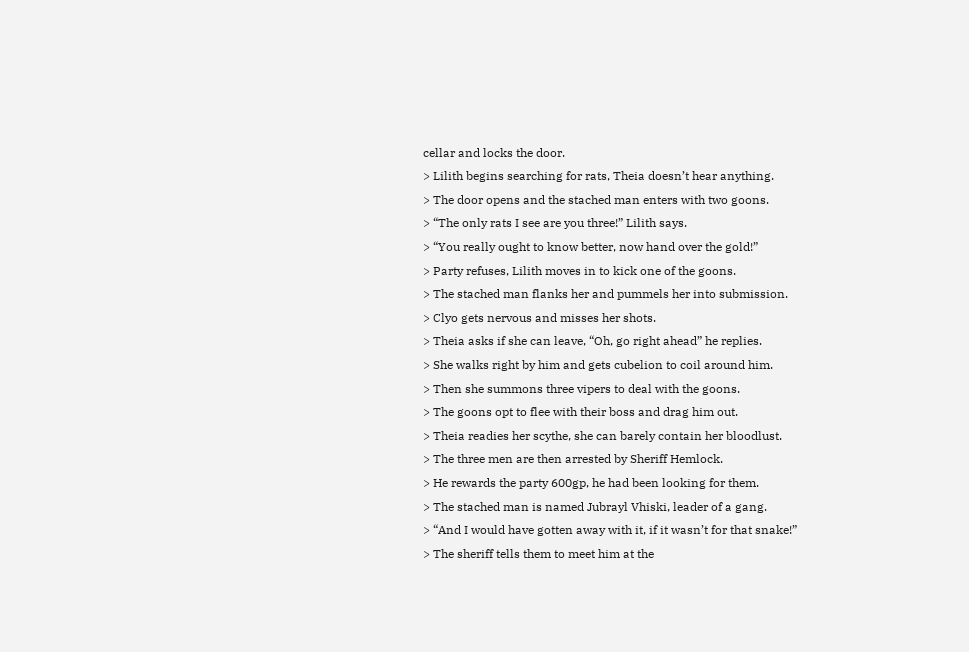cellar and locks the door.
> Lilith begins searching for rats, Theia doesn’t hear anything.
> The door opens and the stached man enters with two goons.
> “The only rats I see are you three!” Lilith says.
> “You really ought to know better, now hand over the gold!”
> Party refuses, Lilith moves in to kick one of the goons.
> The stached man flanks her and pummels her into submission.
> Clyo gets nervous and misses her shots.
> Theia asks if she can leave, “Oh, go right ahead” he replies.
> She walks right by him and gets cubelion to coil around him.
> Then she summons three vipers to deal with the goons.
> The goons opt to flee with their boss and drag him out.
> Theia readies her scythe, she can barely contain her bloodlust.
> The three men are then arrested by Sheriff Hemlock.
> He rewards the party 600gp, he had been looking for them.
> The stached man is named Jubrayl Vhiski, leader of a gang.
> “And I would have gotten away with it, if it wasn’t for that snake!”
> The sheriff tells them to meet him at the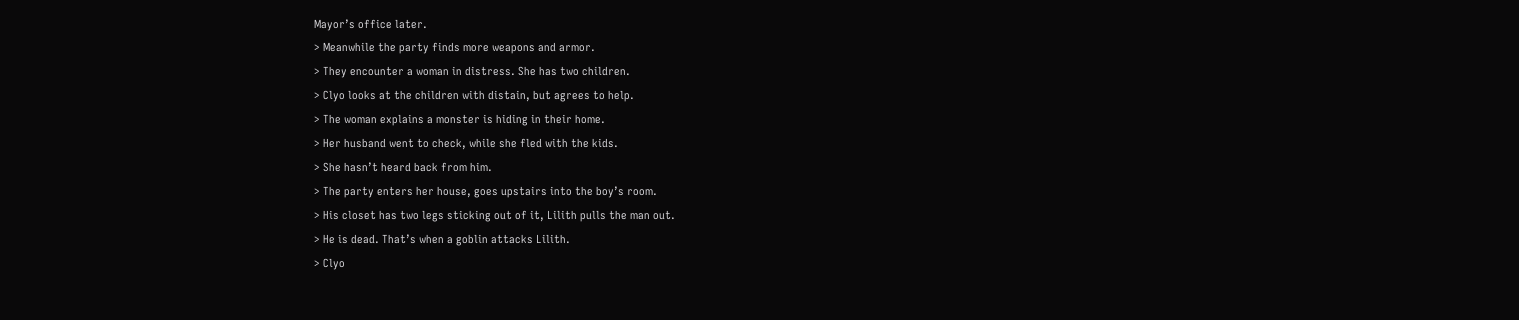Mayor’s office later.
> Meanwhile the party finds more weapons and armor.
> They encounter a woman in distress. She has two children.
> Clyo looks at the children with distain, but agrees to help.
> The woman explains a monster is hiding in their home.
> Her husband went to check, while she fled with the kids.
> She hasn’t heard back from him.
> The party enters her house, goes upstairs into the boy’s room.
> His closet has two legs sticking out of it, Lilith pulls the man out.
> He is dead. That’s when a goblin attacks Lilith.
> Clyo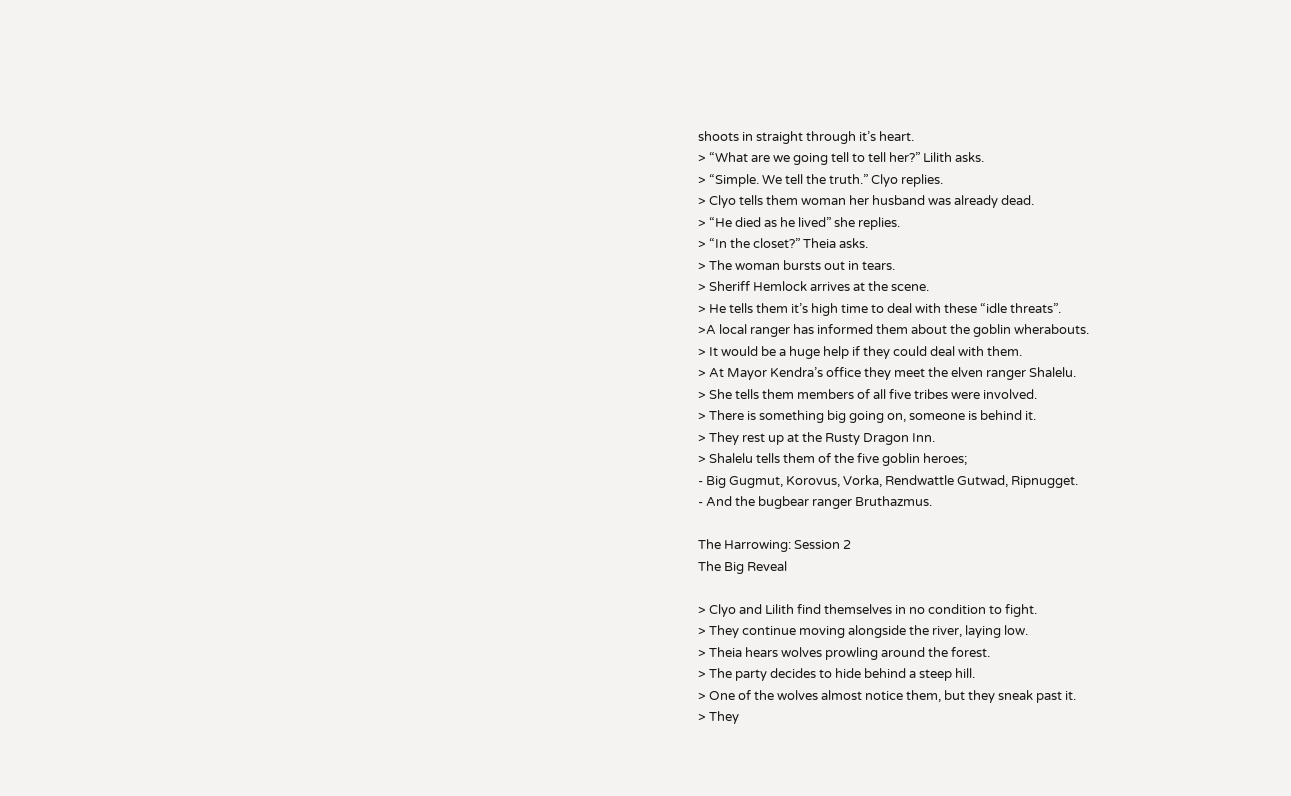shoots in straight through it’s heart.
> “What are we going tell to tell her?” Lilith asks.
> “Simple. We tell the truth.” Clyo replies.
> Clyo tells them woman her husband was already dead.
> “He died as he lived” she replies.
> “In the closet?” Theia asks.
> The woman bursts out in tears.
> Sheriff Hemlock arrives at the scene.
> He tells them it’s high time to deal with these “idle threats”.
>A local ranger has informed them about the goblin wherabouts.
> It would be a huge help if they could deal with them.
> At Mayor Kendra’s office they meet the elven ranger Shalelu.
> She tells them members of all five tribes were involved.
> There is something big going on, someone is behind it.
> They rest up at the Rusty Dragon Inn.
> Shalelu tells them of the five goblin heroes;
- Big Gugmut, Korovus, Vorka, Rendwattle Gutwad, Ripnugget.
- And the bugbear ranger Bruthazmus.

The Harrowing: Session 2
The Big Reveal

> Clyo and Lilith find themselves in no condition to fight.
> They continue moving alongside the river, laying low.
> Theia hears wolves prowling around the forest.
> The party decides to hide behind a steep hill.
> One of the wolves almost notice them, but they sneak past it.
> They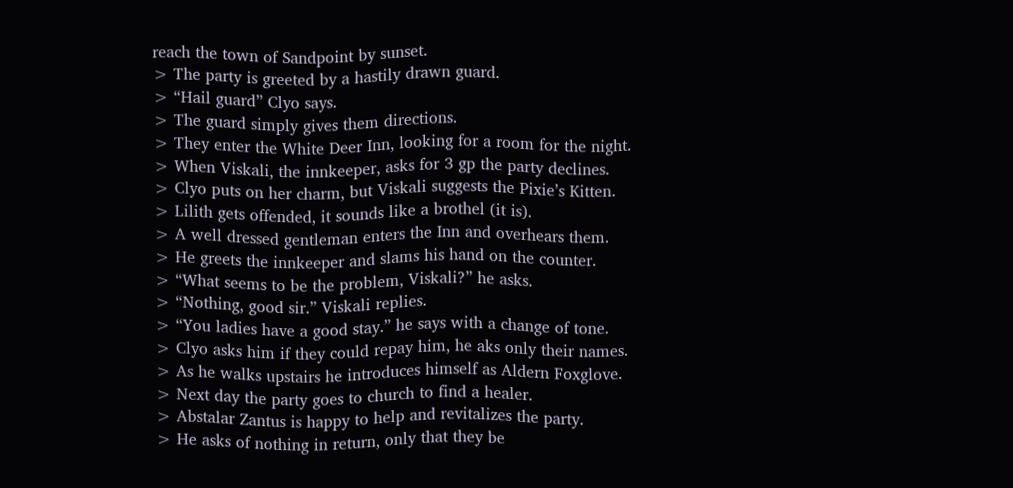reach the town of Sandpoint by sunset.
> The party is greeted by a hastily drawn guard.
> “Hail guard” Clyo says.
> The guard simply gives them directions.
> They enter the White Deer Inn, looking for a room for the night.
> When Viskali, the innkeeper, asks for 3 gp the party declines.
> Clyo puts on her charm, but Viskali suggests the Pixie’s Kitten.
> Lilith gets offended, it sounds like a brothel (it is).
> A well dressed gentleman enters the Inn and overhears them.
> He greets the innkeeper and slams his hand on the counter.
> “What seems to be the problem, Viskali?” he asks.
> “Nothing, good sir.” Viskali replies.
> “You ladies have a good stay.” he says with a change of tone.
> Clyo asks him if they could repay him, he aks only their names.
> As he walks upstairs he introduces himself as Aldern Foxglove.
> Next day the party goes to church to find a healer.
> Abstalar Zantus is happy to help and revitalizes the party.
> He asks of nothing in return, only that they be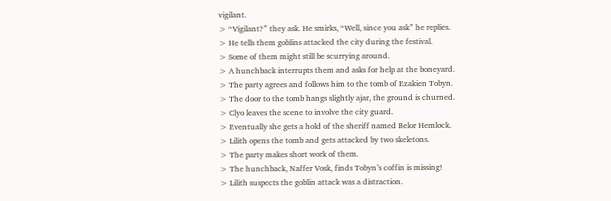vigilant.
> “Vigilant?” they ask. He smirks, “Well, since you ask” he replies.
> He tells them goblins attacked the city during the festival.
> Some of them might still be scurrying around.
> A hunchback interrupts them and asks for help at the boneyard.
> The party agrees and follows him to the tomb of Ezakien Tobyn.
> The door to the tomb hangs slightly ajar, the ground is churned.
> Clyo leaves the scene to involve the city guard.
> Eventually she gets a hold of the sheriff named Belor Hemlock.
> Lilith opens the tomb and gets attacked by two skeletons.
> The party makes short work of them.
> The hunchback, Naffer Vosk, finds Tobyn’s coffin is missing!
> Lilith suspects the goblin attack was a distraction.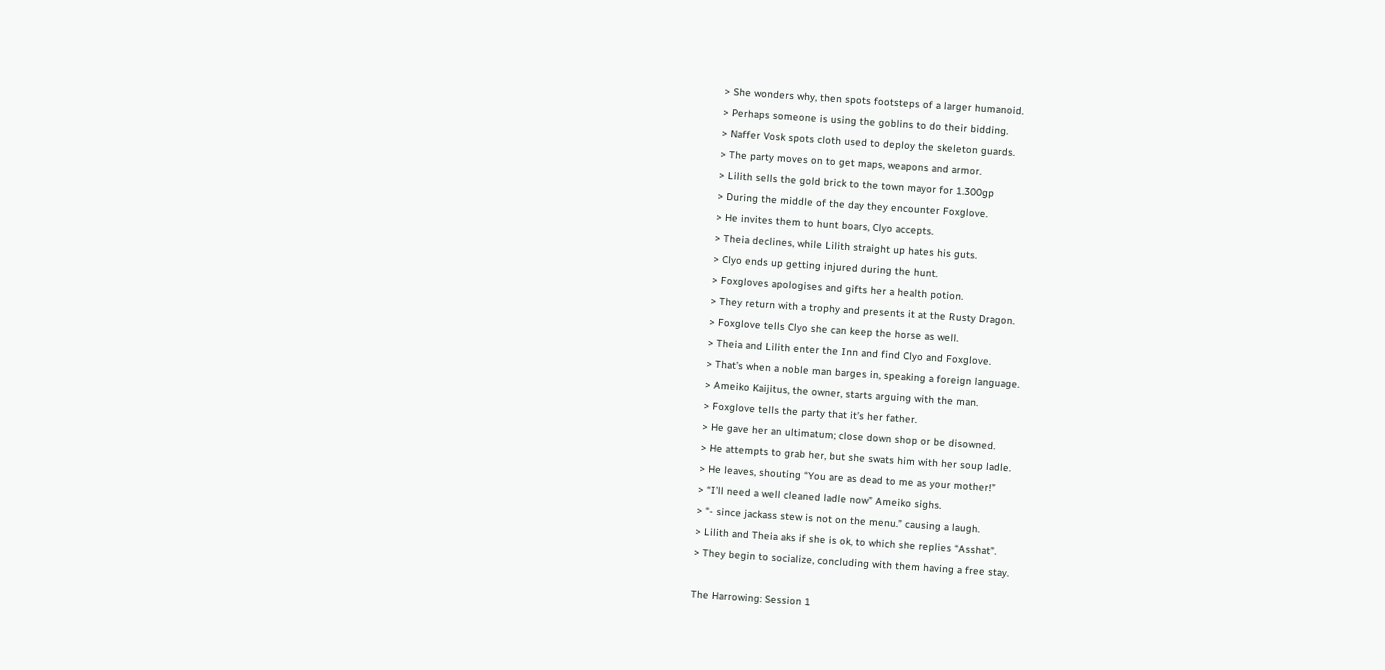> She wonders why, then spots footsteps of a larger humanoid.
> Perhaps someone is using the goblins to do their bidding.
> Naffer Vosk spots cloth used to deploy the skeleton guards.
> The party moves on to get maps, weapons and armor.
> Lilith sells the gold brick to the town mayor for 1.300gp
> During the middle of the day they encounter Foxglove.
> He invites them to hunt boars, Clyo accepts.
> Theia declines, while Lilith straight up hates his guts.
> Clyo ends up getting injured during the hunt.
> Foxgloves apologises and gifts her a health potion.
> They return with a trophy and presents it at the Rusty Dragon.
> Foxglove tells Clyo she can keep the horse as well.
> Theia and Lilith enter the Inn and find Clyo and Foxglove.
> That’s when a noble man barges in, speaking a foreign language.
> Ameiko Kaijitus, the owner, starts arguing with the man.
> Foxglove tells the party that it’s her father.
> He gave her an ultimatum; close down shop or be disowned.
> He attempts to grab her, but she swats him with her soup ladle.
> He leaves, shouting “You are as dead to me as your mother!”
> “I’ll need a well cleaned ladle now” Ameiko sighs.
> “- since jackass stew is not on the menu.” causing a laugh.
> Lilith and Theia aks if she is ok, to which she replies “Asshat”.
> They begin to socialize, concluding with them having a free stay.

The Harrowing: Session 1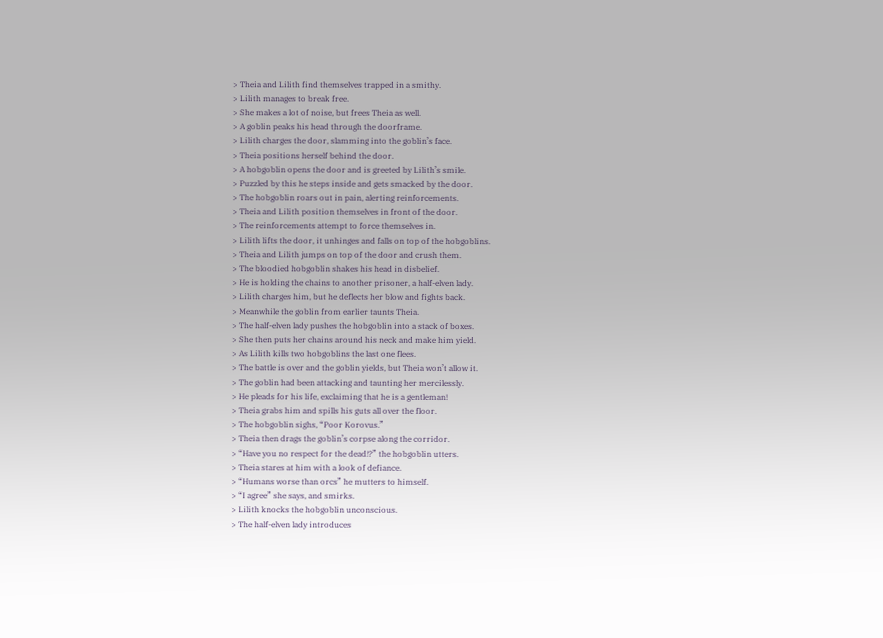> Theia and Lilith find themselves trapped in a smithy.
> Lilith manages to break free.
> She makes a lot of noise, but frees Theia as well.
> A goblin peaks his head through the doorframe.
> Lilith charges the door, slamming into the goblin’s face.
> Theia positions herself behind the door.
> A hobgoblin opens the door and is greeted by Lilith’s smile.
> Puzzled by this he steps inside and gets smacked by the door.
> The hobgoblin roars out in pain, alerting reinforcements.
> Theia and Lilith position themselves in front of the door.
> The reinforcements attempt to force themselves in.
> Lilith lifts the door, it unhinges and falls on top of the hobgoblins.
> Theia and Lilith jumps on top of the door and crush them.
> The bloodied hobgoblin shakes his head in disbelief.
> He is holding the chains to another prisoner, a half-elven lady.
> Lilith charges him, but he deflects her blow and fights back.
> Meanwhile the goblin from earlier taunts Theia.
> The half-elven lady pushes the hobgoblin into a stack of boxes.
> She then puts her chains around his neck and make him yield.
> As Lilith kills two hobgoblins the last one flees.
> The battle is over and the goblin yields, but Theia won’t allow it.
> The goblin had been attacking and taunting her mercilessly.
> He pleads for his life, exclaiming that he is a gentleman!
> Theia grabs him and spills his guts all over the floor.
> The hobgoblin sighs, “Poor Korovus.”
> Theia then drags the goblin’s corpse along the corridor.
> “Have you no respect for the dead!?” the hobgoblin utters.
> Theia stares at him with a look of defiance.
> “Humans worse than orcs” he mutters to himself.
> “I agree” she says, and smirks.
> Lilith knocks the hobgoblin unconscious.
> The half-elven lady introduces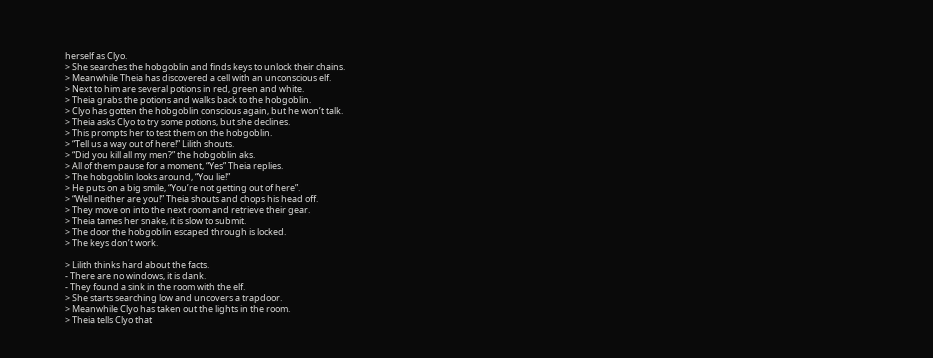herself as Clyo.
> She searches the hobgoblin and finds keys to unlock their chains.
> Meanwhile Theia has discovered a cell with an unconscious elf.
> Next to him are several potions in red, green and white.
> Theia grabs the potions and walks back to the hobgoblin.
> Clyo has gotten the hobgoblin conscious again, but he won’t talk.
> Theia asks Clyo to try some potions, but she declines.
> This prompts her to test them on the hobgoblin.
> “Tell us a way out of here!” Lilith shouts.
> “Did you kill all my men?” the hobgoblin aks.
> All of them pause for a moment, “Yes” Theia replies.
> The hobgoblin looks around, “You lie!”
> He puts on a big smile, “You’re not getting out of here”.
> “Well neither are you!” Theia shouts and chops his head off.
> They move on into the next room and retrieve their gear.
> Theia tames her snake, it is slow to submit.
> The door the hobgoblin escaped through is locked.
> The keys don’t work.

> Lilith thinks hard about the facts.
- There are no windows, it is dank.
- They found a sink in the room with the elf.
> She starts searching low and uncovers a trapdoor.
> Meanwhile Clyo has taken out the lights in the room.
> Theia tells Clyo that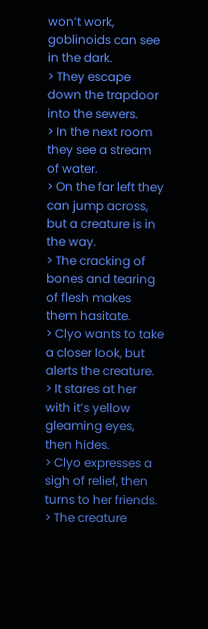won’t work, goblinoids can see in the dark.
> They escape down the trapdoor into the sewers.
> In the next room they see a stream of water.
> On the far left they can jump across, but a creature is in the way.
> The cracking of bones and tearing of flesh makes them hasitate.
> Clyo wants to take a closer look, but alerts the creature.
> It stares at her with it’s yellow gleaming eyes, then hides.
> Clyo expresses a sigh of relief, then turns to her friends.
> The creature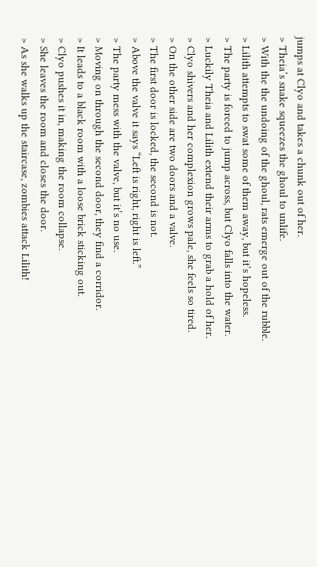jumps at Clyo and takes a chunk out of her.
> Theia’s snake squeezes the ghoul to unlife.
> With the the undoing of the ghoul, rats emerge out of the rubble.
> Lilith attempts to swat some of them away, but it’s hopeless.
> The party is forced to jump across, but Clyo falls into the water.
> Luckily Theia and Lilith extend their arms to grab a hold of her.
> Clyo shivers and her complexion grows pale, she feels so tired.
> On the other side are two doors and a valve.
> The first door is locked, the second is not.
> Above the valve it says “Left is right, right is left.”
> The party mess with the valve, but it’s no use.
> Moving on through the second door, they find a corridor.
> It leads to a black room with a loose brick sticking out.
> Clyo pushes it in, making the room collapse.
> She leaves the room and closes the door.
> As she walks up the staircase, zombies attack Lilith!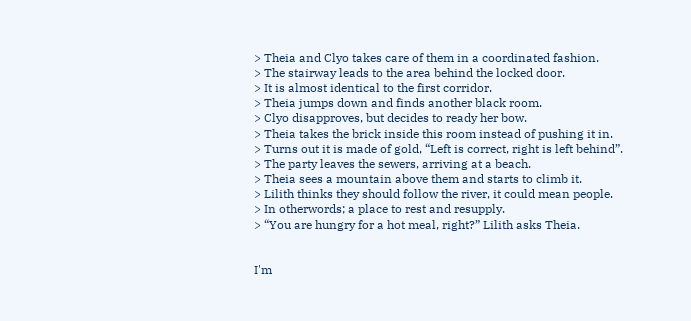> Theia and Clyo takes care of them in a coordinated fashion.
> The stairway leads to the area behind the locked door.
> It is almost identical to the first corridor.
> Theia jumps down and finds another black room.
> Clyo disapproves, but decides to ready her bow.
> Theia takes the brick inside this room instead of pushing it in.
> Turns out it is made of gold, “Left is correct, right is left behind”.
> The party leaves the sewers, arriving at a beach.
> Theia sees a mountain above them and starts to climb it.
> Lilith thinks they should follow the river, it could mean people.
> In otherwords; a place to rest and resupply.
> “You are hungry for a hot meal, right?” Lilith asks Theia.


I'm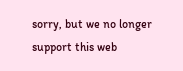sorry, but we no longer support this web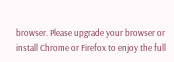browser. Please upgrade your browser or install Chrome or Firefox to enjoy the full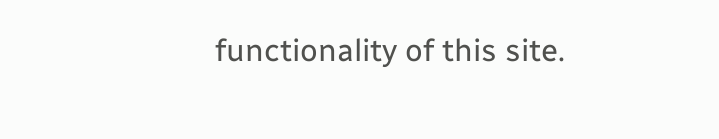functionality of this site.